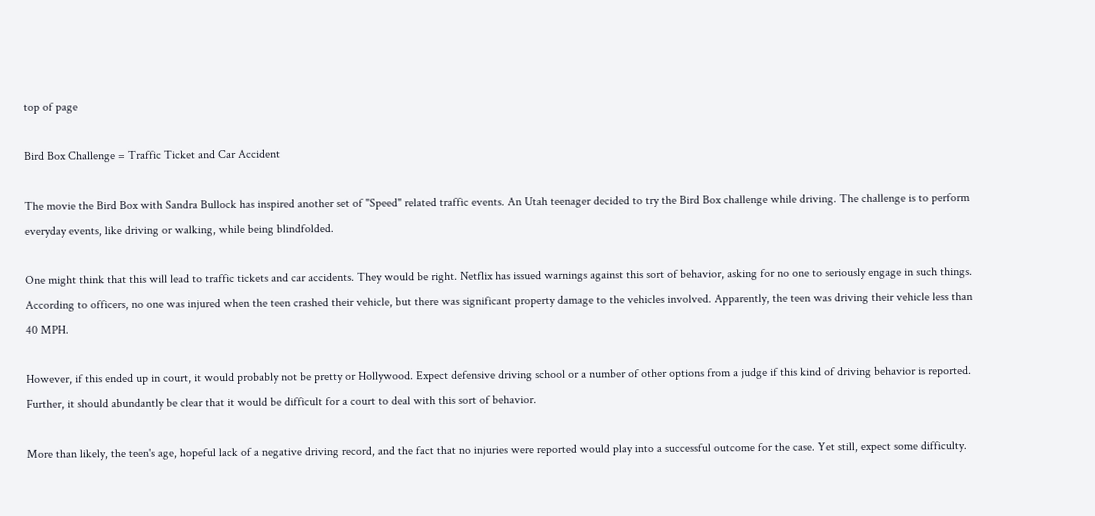top of page

Bird Box Challenge = Traffic Ticket and Car Accident

The movie the Bird Box with Sandra Bullock has inspired another set of "Speed" related traffic events. An Utah teenager decided to try the Bird Box challenge while driving. The challenge is to perform everyday events, like driving or walking, while being blindfolded.

One might think that this will lead to traffic tickets and car accidents. They would be right. Netflix has issued warnings against this sort of behavior, asking for no one to seriously engage in such things. According to officers, no one was injured when the teen crashed their vehicle, but there was significant property damage to the vehicles involved. Apparently, the teen was driving their vehicle less than 40 MPH.

However, if this ended up in court, it would probably not be pretty or Hollywood. Expect defensive driving school or a number of other options from a judge if this kind of driving behavior is reported. Further, it should abundantly be clear that it would be difficult for a court to deal with this sort of behavior.

More than likely, the teen's age, hopeful lack of a negative driving record, and the fact that no injuries were reported would play into a successful outcome for the case. Yet still, expect some difficulty.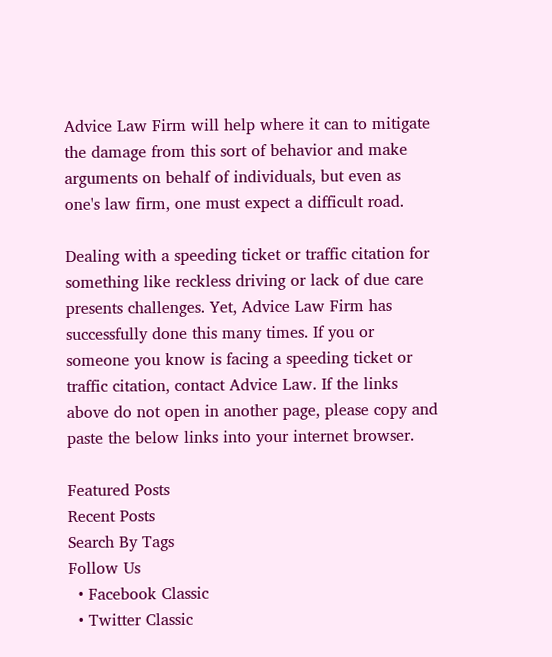Advice Law Firm will help where it can to mitigate the damage from this sort of behavior and make arguments on behalf of individuals, but even as one's law firm, one must expect a difficult road.

Dealing with a speeding ticket or traffic citation for something like reckless driving or lack of due care presents challenges. Yet, Advice Law Firm has successfully done this many times. If you or someone you know is facing a speeding ticket or traffic citation, contact Advice Law. If the links above do not open in another page, please copy and paste the below links into your internet browser.

Featured Posts
Recent Posts
Search By Tags
Follow Us
  • Facebook Classic
  • Twitter Classic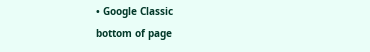• Google Classic
bottom of page